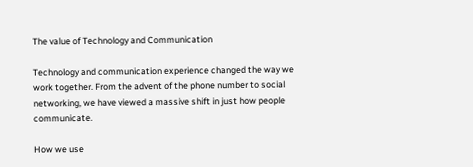The value of Technology and Communication

Technology and communication experience changed the way we work together. From the advent of the phone number to social networking, we have viewed a massive shift in just how people communicate.

How we use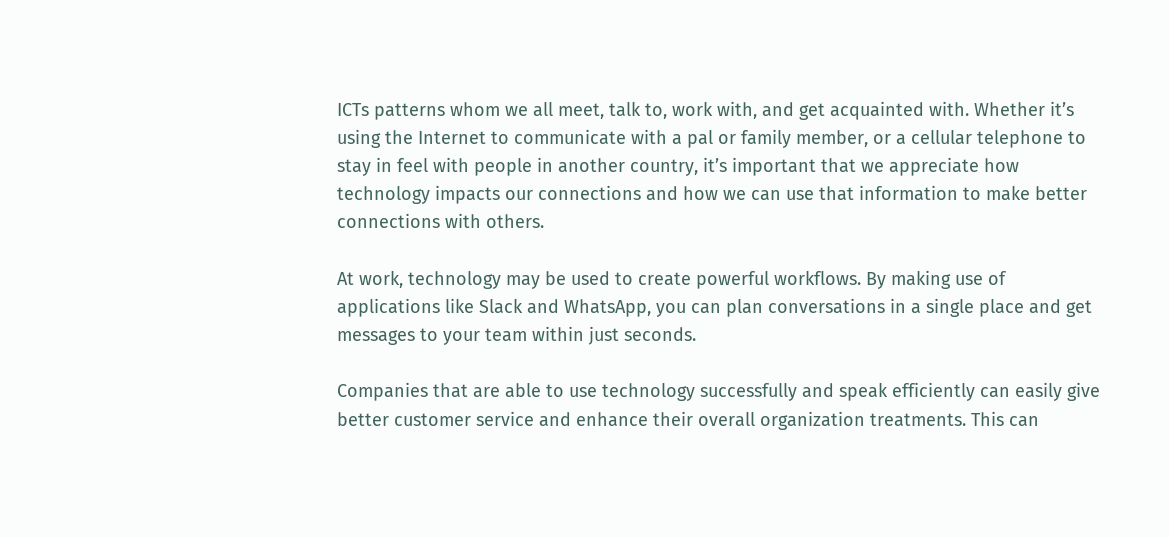ICTs patterns whom we all meet, talk to, work with, and get acquainted with. Whether it’s using the Internet to communicate with a pal or family member, or a cellular telephone to stay in feel with people in another country, it’s important that we appreciate how technology impacts our connections and how we can use that information to make better connections with others.

At work, technology may be used to create powerful workflows. By making use of applications like Slack and WhatsApp, you can plan conversations in a single place and get messages to your team within just seconds.

Companies that are able to use technology successfully and speak efficiently can easily give better customer service and enhance their overall organization treatments. This can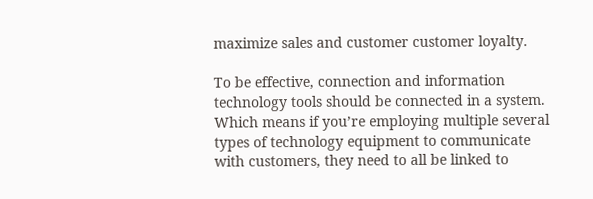maximize sales and customer customer loyalty.

To be effective, connection and information technology tools should be connected in a system. Which means if you’re employing multiple several types of technology equipment to communicate with customers, they need to all be linked to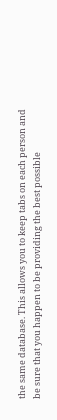the same database. This allows you to keep tabs on each person and be sure that you happen to be providing the best possible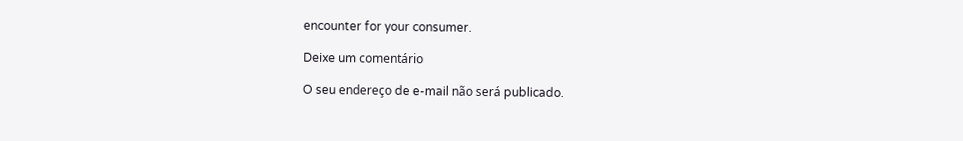encounter for your consumer.

Deixe um comentário

O seu endereço de e-mail não será publicado.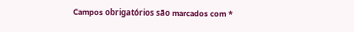Campos obrigatórios são marcados com *